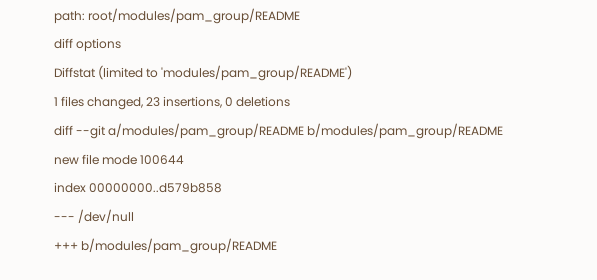path: root/modules/pam_group/README
diff options
Diffstat (limited to 'modules/pam_group/README')
1 files changed, 23 insertions, 0 deletions
diff --git a/modules/pam_group/README b/modules/pam_group/README
new file mode 100644
index 00000000..d579b858
--- /dev/null
+++ b/modules/pam_group/README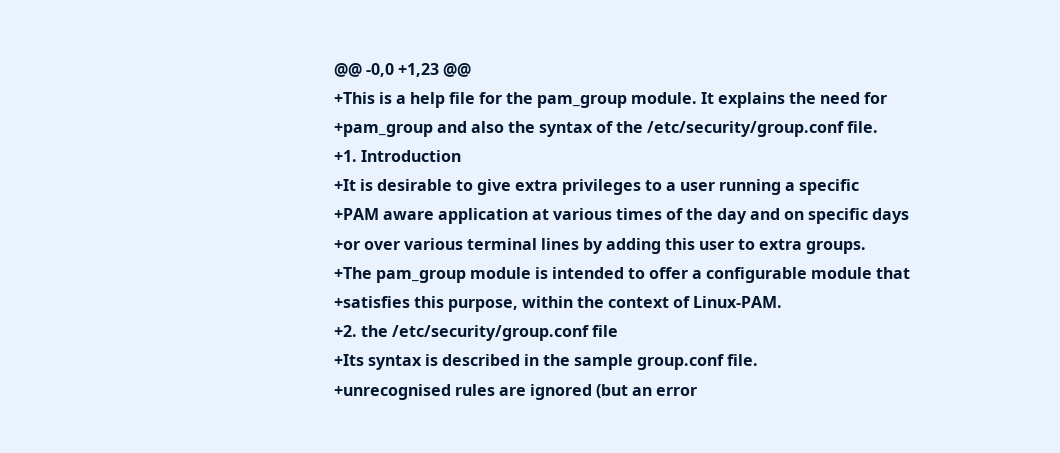@@ -0,0 +1,23 @@
+This is a help file for the pam_group module. It explains the need for
+pam_group and also the syntax of the /etc/security/group.conf file.
+1. Introduction
+It is desirable to give extra privileges to a user running a specific
+PAM aware application at various times of the day and on specific days
+or over various terminal lines by adding this user to extra groups.
+The pam_group module is intended to offer a configurable module that
+satisfies this purpose, within the context of Linux-PAM.
+2. the /etc/security/group.conf file
+Its syntax is described in the sample group.conf file.
+unrecognised rules are ignored (but an error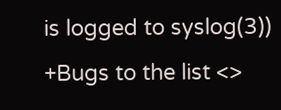is logged to syslog(3))
+Bugs to the list <>